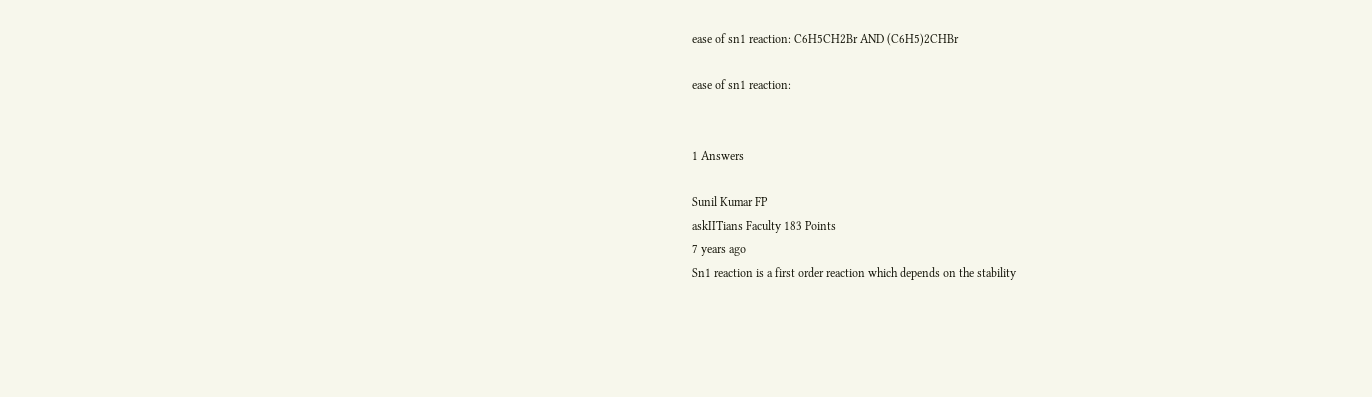ease of sn1 reaction: C6H5CH2Br AND (C6H5)2CHBr

ease of sn1 reaction:


1 Answers

Sunil Kumar FP
askIITians Faculty 183 Points
7 years ago
Sn1 reaction is a first order reaction which depends on the stability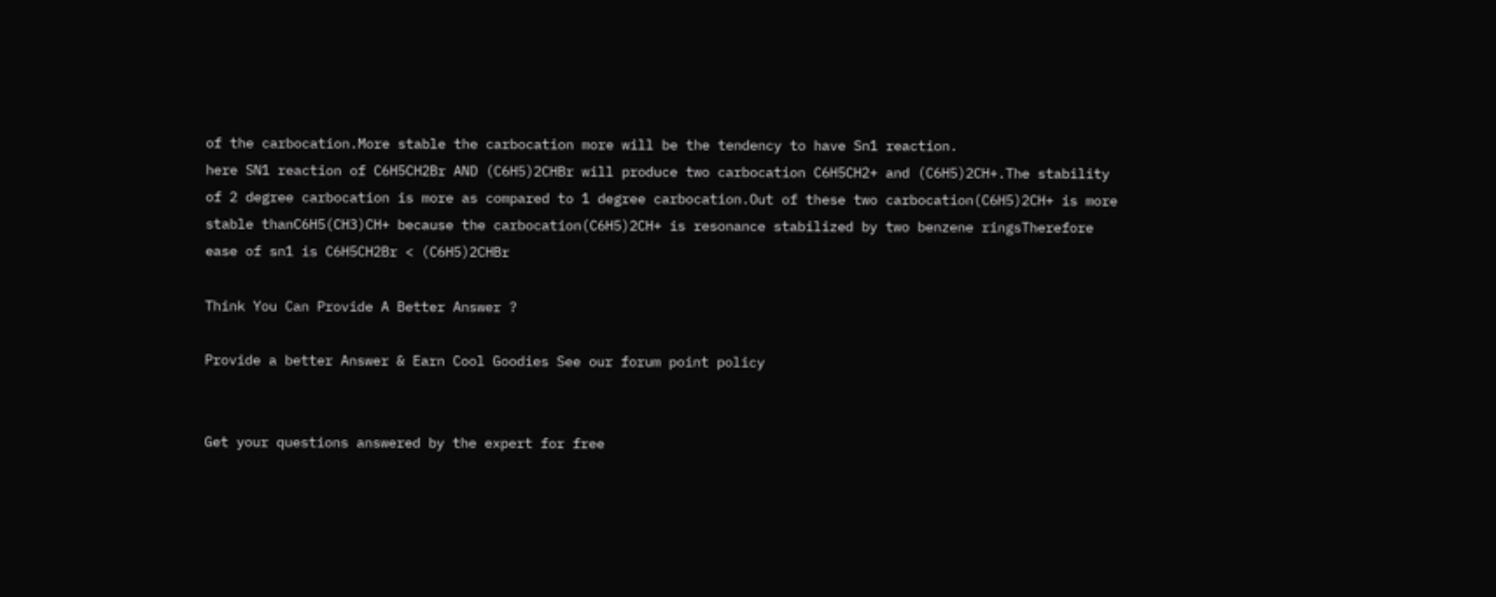of the carbocation.More stable the carbocation more will be the tendency to have Sn1 reaction.
here SN1 reaction of C6H5CH2Br AND (C6H5)2CHBr will produce two carbocation C6H5CH2+ and (C6H5)2CH+.The stability of 2 degree carbocation is more as compared to 1 degree carbocation.Out of these two carbocation(C6H5)2CH+ is more stable thanC6H5(CH3)CH+ because the carbocation(C6H5)2CH+ is resonance stabilized by two benzene ringsTherefore
ease of sn1 is C6H5CH2Br < (C6H5)2CHBr

Think You Can Provide A Better Answer ?

Provide a better Answer & Earn Cool Goodies See our forum point policy


Get your questions answered by the expert for free